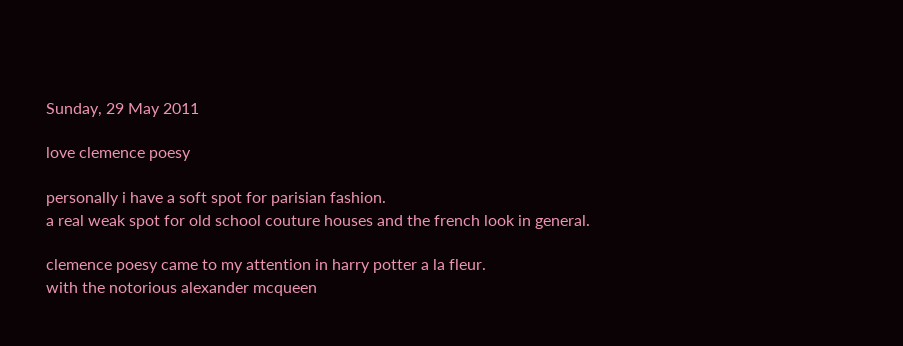Sunday, 29 May 2011

love clemence poesy

personally i have a soft spot for parisian fashion.
a real weak spot for old school couture houses and the french look in general.

clemence poesy came to my attention in harry potter a la fleur.
with the notorious alexander mcqueen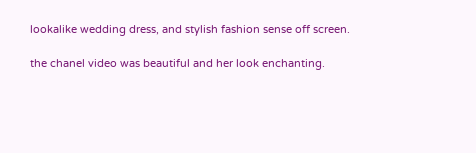lookalike wedding dress, and stylish fashion sense off screen.

the chanel video was beautiful and her look enchanting.